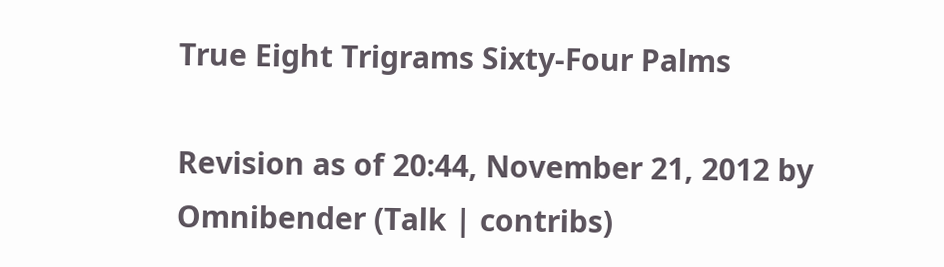True Eight Trigrams Sixty-Four Palms

Revision as of 20:44, November 21, 2012 by Omnibender (Talk | contribs)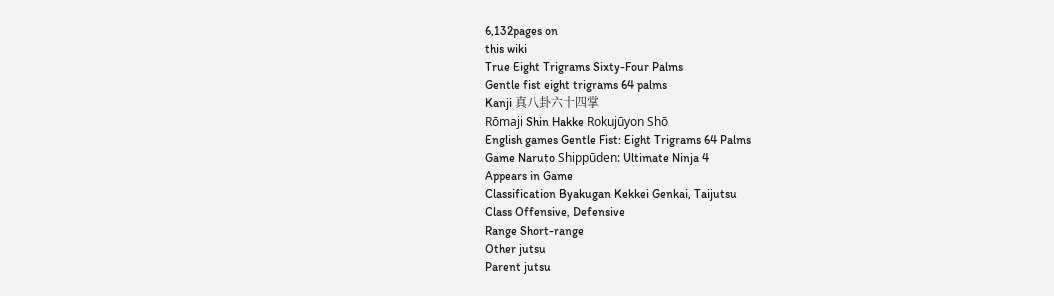6,132pages on
this wiki
True Eight Trigrams Sixty-Four Palms
Gentle fist eight trigrams 64 palms
Kanji 真八卦六十四掌
Rōmaji Shin Hakke Rokujūyon Shō
English games Gentle Fist: Eight Trigrams 64 Palms
Game Naruto Shippūden: Ultimate Ninja 4
Appears in Game
Classification Byakugan Kekkei Genkai, Taijutsu
Class Offensive, Defensive
Range Short-range
Other jutsu
Parent jutsu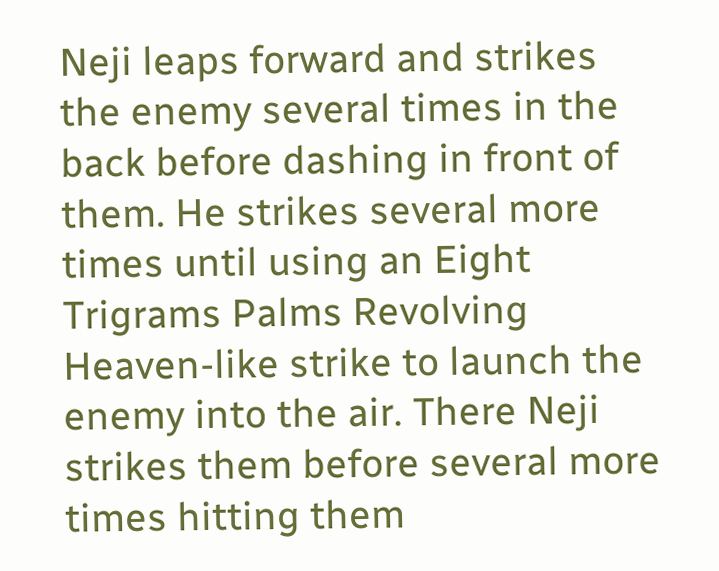Neji leaps forward and strikes the enemy several times in the back before dashing in front of them. He strikes several more times until using an Eight Trigrams Palms Revolving Heaven-like strike to launch the enemy into the air. There Neji strikes them before several more times hitting them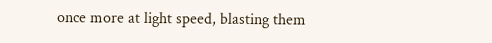once more at light speed, blasting them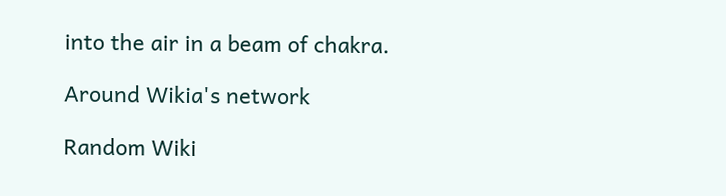into the air in a beam of chakra.

Around Wikia's network

Random Wiki